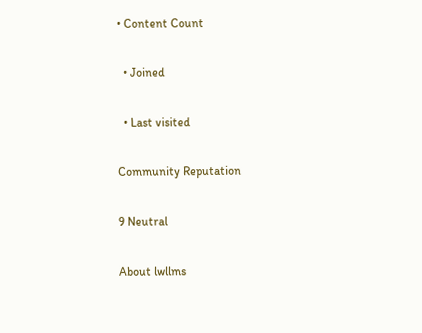• Content Count

  • Joined

  • Last visited

Community Reputation

9 Neutral

About lwllms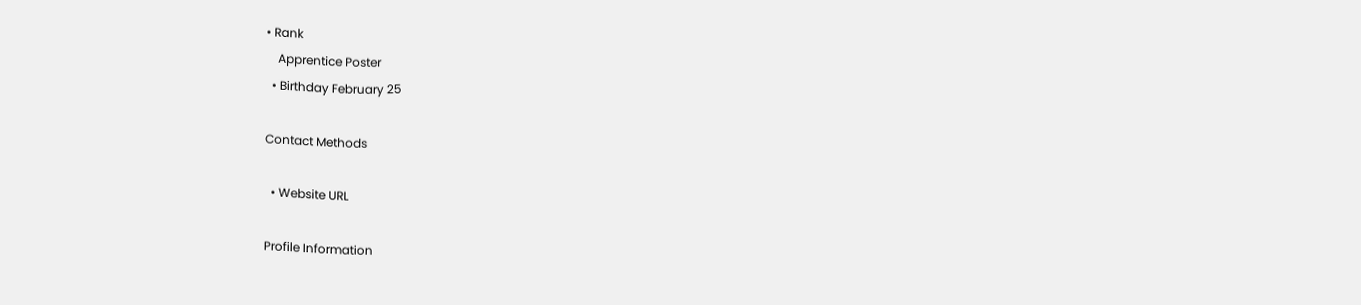• Rank
    Apprentice Poster
  • Birthday February 25

Contact Methods

  • Website URL

Profile Information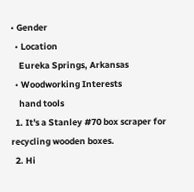• Gender
  • Location
    Eureka Springs, Arkansas
  • Woodworking Interests
    hand tools
  1. It's a Stanley #70 box scraper for recycling wooden boxes.
  2. Hi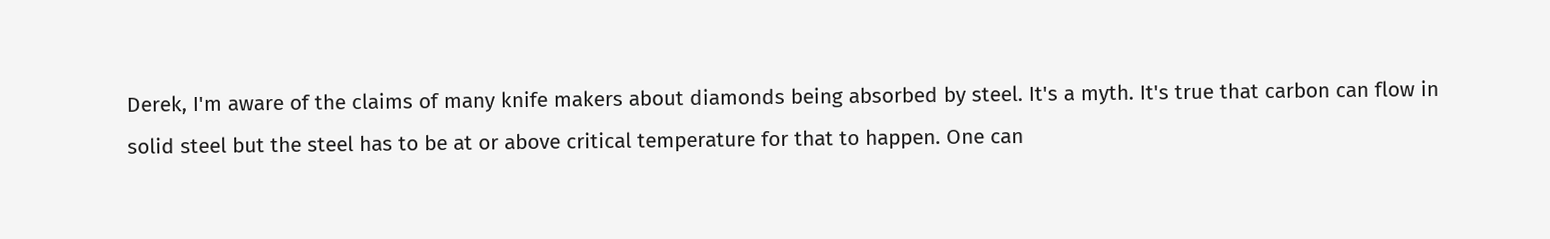Derek, I'm aware of the claims of many knife makers about diamonds being absorbed by steel. It's a myth. It's true that carbon can flow in solid steel but the steel has to be at or above critical temperature for that to happen. One can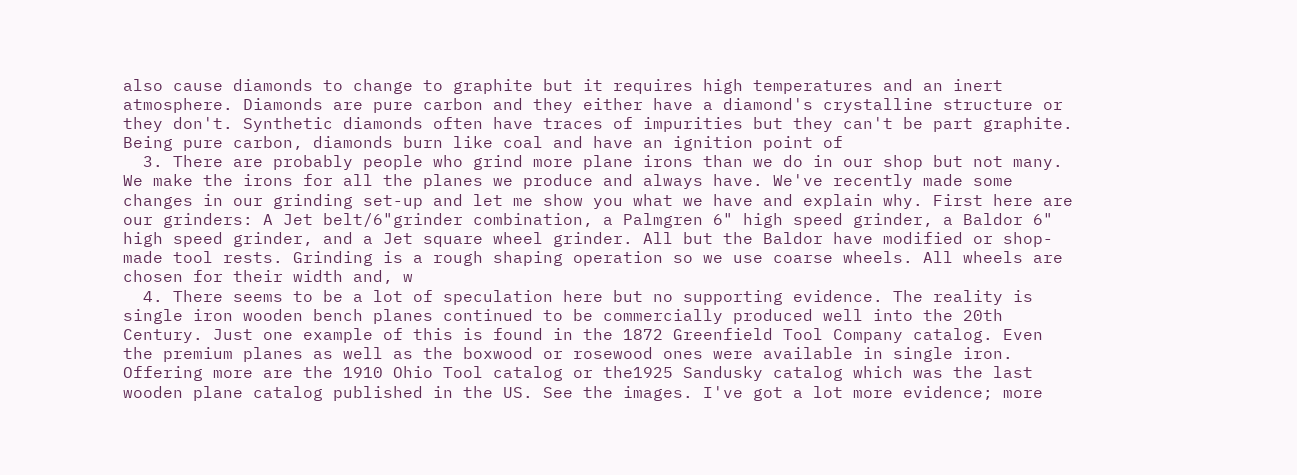also cause diamonds to change to graphite but it requires high temperatures and an inert atmosphere. Diamonds are pure carbon and they either have a diamond's crystalline structure or they don't. Synthetic diamonds often have traces of impurities but they can't be part graphite. Being pure carbon, diamonds burn like coal and have an ignition point of
  3. There are probably people who grind more plane irons than we do in our shop but not many. We make the irons for all the planes we produce and always have. We've recently made some changes in our grinding set-up and let me show you what we have and explain why. First here are our grinders: A Jet belt/6"grinder combination, a Palmgren 6" high speed grinder, a Baldor 6" high speed grinder, and a Jet square wheel grinder. All but the Baldor have modified or shop-made tool rests. Grinding is a rough shaping operation so we use coarse wheels. All wheels are chosen for their width and, w
  4. There seems to be a lot of speculation here but no supporting evidence. The reality is single iron wooden bench planes continued to be commercially produced well into the 20th Century. Just one example of this is found in the 1872 Greenfield Tool Company catalog. Even the premium planes as well as the boxwood or rosewood ones were available in single iron. Offering more are the 1910 Ohio Tool catalog or the1925 Sandusky catalog which was the last wooden plane catalog published in the US. See the images. I've got a lot more evidence; more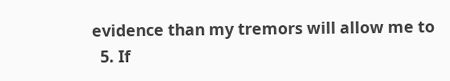evidence than my tremors will allow me to
  5. If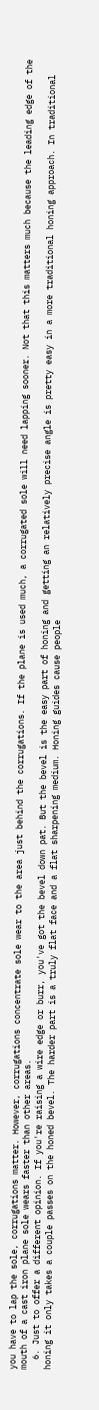you have to lap the sole, corrugations matter. However, corrugations concentrate sole wear to the area just behind the corrugations. If the plane is used much, a corrugated sole will need lapping sooner. Not that this matters much because the leading edge of the mouth of a cast iron plane sole wears faster than other areas.
  6. Just to offer a different opinion. If you're raising a wire edge or burr, you've got the bevel down pat. But the bevel is the easy part of honing and getting an relatively precise angle is pretty easy in a more traditional honing approach. In traditional honing it only takes a couple passes on the honed bevel. The harder part is a truly flat face and a flat sharpening medium. Honing guides cause people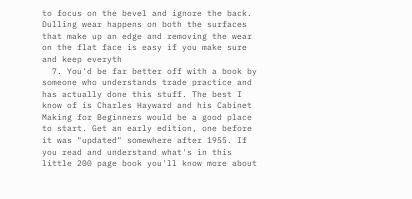to focus on the bevel and ignore the back. Dulling wear happens on both the surfaces that make up an edge and removing the wear on the flat face is easy if you make sure and keep everyth
  7. You'd be far better off with a book by someone who understands trade practice and has actually done this stuff. The best I know of is Charles Hayward and his Cabinet Making for Beginners would be a good place to start. Get an early edition, one before it was "updated" somewhere after 1955. If you read and understand what's in this little 200 page book you'll know more about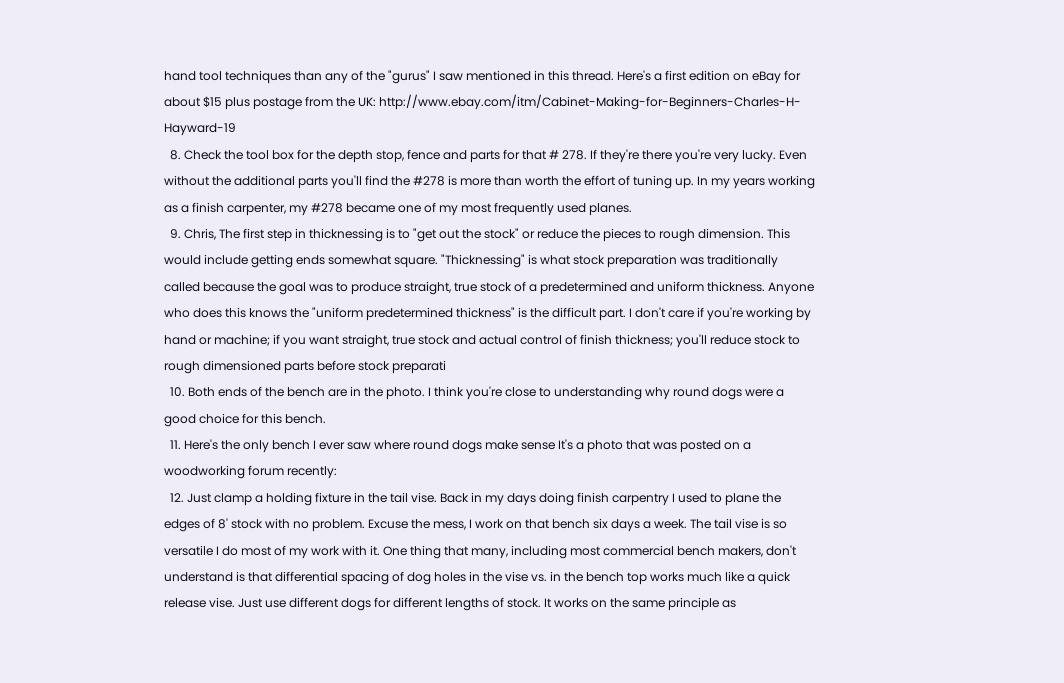hand tool techniques than any of the "gurus" I saw mentioned in this thread. Here's a first edition on eBay for about $15 plus postage from the UK: http://www.ebay.com/itm/Cabinet-Making-for-Beginners-Charles-H-Hayward-19
  8. Check the tool box for the depth stop, fence and parts for that # 278. If they're there you're very lucky. Even without the additional parts you'll find the #278 is more than worth the effort of tuning up. In my years working as a finish carpenter, my #278 became one of my most frequently used planes.
  9. Chris, The first step in thicknessing is to "get out the stock" or reduce the pieces to rough dimension. This would include getting ends somewhat square. "Thicknessing" is what stock preparation was traditionally called because the goal was to produce straight, true stock of a predetermined and uniform thickness. Anyone who does this knows the "uniform predetermined thickness" is the difficult part. I don't care if you're working by hand or machine; if you want straight, true stock and actual control of finish thickness; you'll reduce stock to rough dimensioned parts before stock preparati
  10. Both ends of the bench are in the photo. I think you're close to understanding why round dogs were a good choice for this bench.
  11. Here's the only bench I ever saw where round dogs make sense It's a photo that was posted on a woodworking forum recently:
  12. Just clamp a holding fixture in the tail vise. Back in my days doing finish carpentry I used to plane the edges of 8' stock with no problem. Excuse the mess, I work on that bench six days a week. The tail vise is so versatile I do most of my work with it. One thing that many, including most commercial bench makers, don't understand is that differential spacing of dog holes in the vise vs. in the bench top works much like a quick release vise. Just use different dogs for different lengths of stock. It works on the same principle as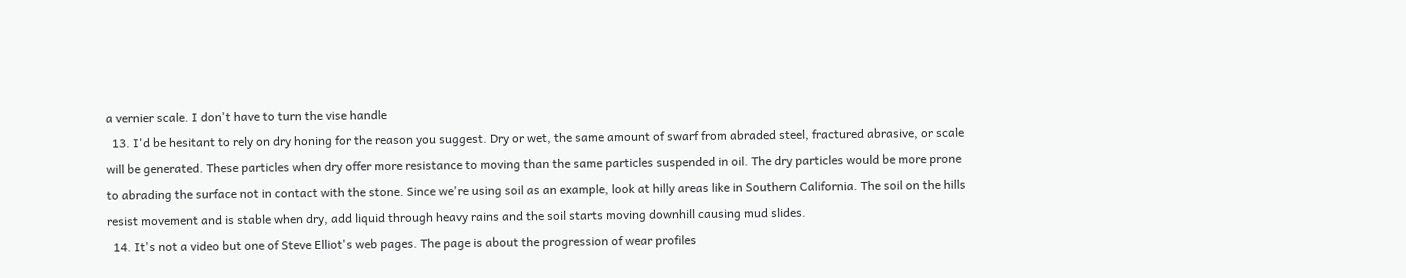a vernier scale. I don't have to turn the vise handle
  13. I'd be hesitant to rely on dry honing for the reason you suggest. Dry or wet, the same amount of swarf from abraded steel, fractured abrasive, or scale will be generated. These particles when dry offer more resistance to moving than the same particles suspended in oil. The dry particles would be more prone to abrading the surface not in contact with the stone. Since we're using soil as an example, look at hilly areas like in Southern California. The soil on the hills resist movement and is stable when dry, add liquid through heavy rains and the soil starts moving downhill causing mud slides.
  14. It's not a video but one of Steve Elliot's web pages. The page is about the progression of wear profiles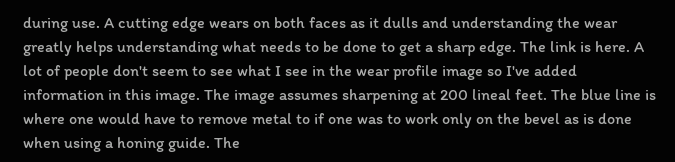during use. A cutting edge wears on both faces as it dulls and understanding the wear greatly helps understanding what needs to be done to get a sharp edge. The link is here. A lot of people don't seem to see what I see in the wear profile image so I've added information in this image. The image assumes sharpening at 200 lineal feet. The blue line is where one would have to remove metal to if one was to work only on the bevel as is done when using a honing guide. The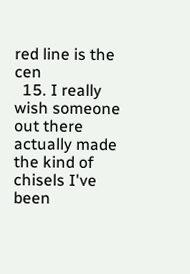red line is the cen
  15. I really wish someone out there actually made the kind of chisels I've been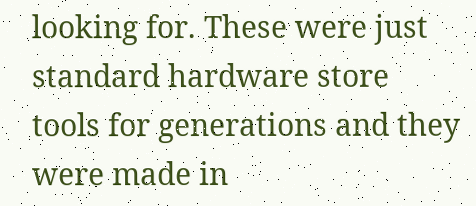looking for. These were just standard hardware store tools for generations and they were made in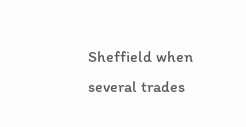Sheffield when several trades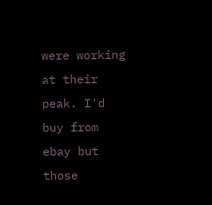were working at their peak. I'd buy from ebay but those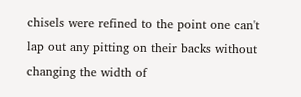chisels were refined to the point one can't lap out any pitting on their backs without changing the width of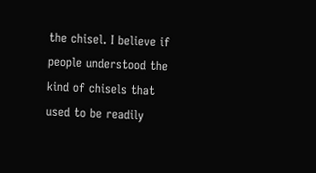the chisel. I believe if people understood the kind of chisels that used to be readily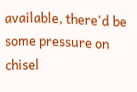available, there'd be some pressure on chisel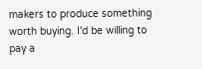makers to produce something worth buying. I'd be willing to pay a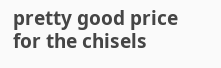pretty good price for the chisels